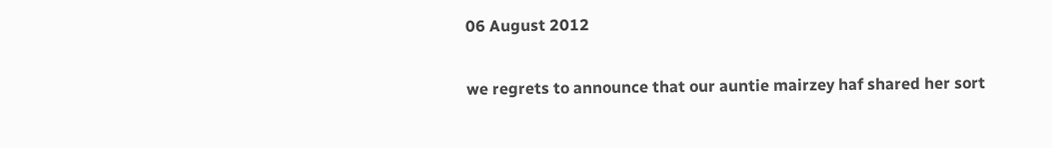06 August 2012

we regrets to announce that our auntie mairzey haf shared her sort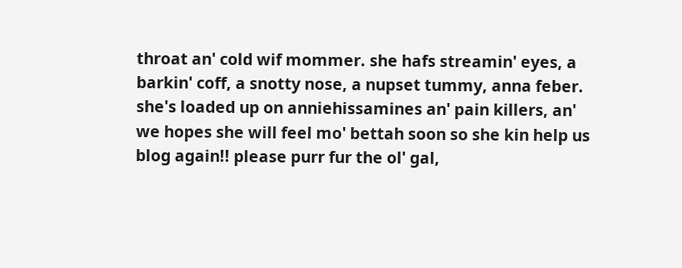throat an' cold wif mommer. she hafs streamin' eyes, a barkin' coff, a snotty nose, a nupset tummy, anna feber. she's loaded up on anniehissamines an' pain killers, an' we hopes she will feel mo' bettah soon so she kin help us blog again!! please purr fur the ol' gal,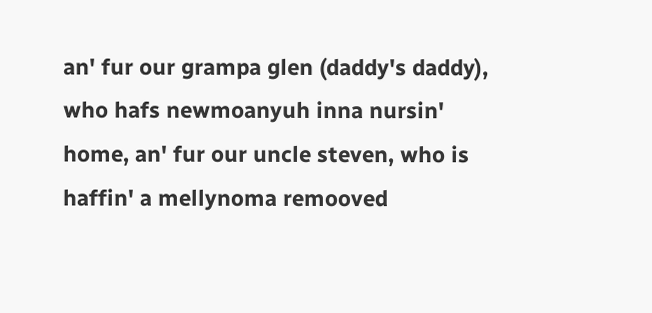an' fur our grampa glen (daddy's daddy), who hafs newmoanyuh inna nursin' home, an' fur our uncle steven, who is haffin' a mellynoma remooved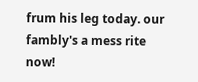frum his leg today. our fambly's a mess rite now!